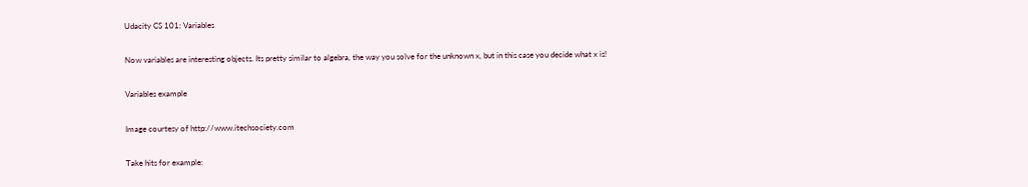Udacity CS 101: Variables

Now variables are interesting objects. Its pretty similar to algebra, the way you solve for the unknown x, but in this case you decide what x is!

Variables example

Image courtesy of http://www.itechsociety.com

Take hits for example: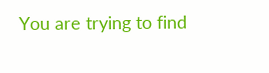You are trying to find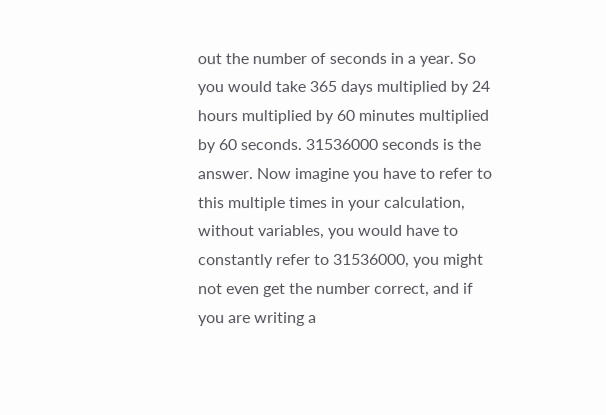out the number of seconds in a year. So you would take 365 days multiplied by 24 hours multiplied by 60 minutes multiplied by 60 seconds. 31536000 seconds is the answer. Now imagine you have to refer to this multiple times in your calculation, without variables, you would have to constantly refer to 31536000, you might not even get the number correct, and if you are writing a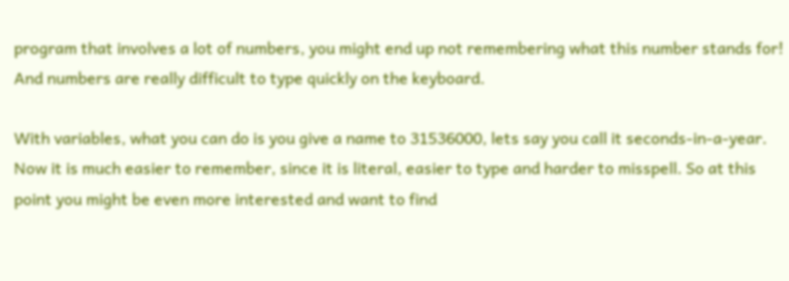program that involves a lot of numbers, you might end up not remembering what this number stands for! And numbers are really difficult to type quickly on the keyboard.

With variables, what you can do is you give a name to 31536000, lets say you call it seconds-in-a-year. Now it is much easier to remember, since it is literal, easier to type and harder to misspell. So at this point you might be even more interested and want to find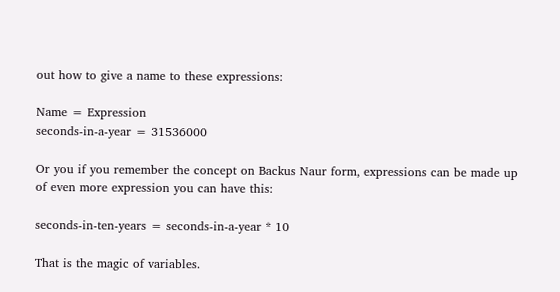out how to give a name to these expressions:

Name = Expression
seconds-in-a-year = 31536000

Or you if you remember the concept on Backus Naur form, expressions can be made up of even more expression you can have this:

seconds-in-ten-years = seconds-in-a-year * 10

That is the magic of variables.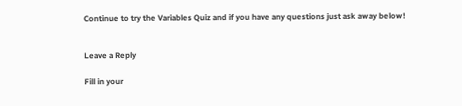Continue to try the Variables Quiz and if you have any questions just ask away below!


Leave a Reply

Fill in your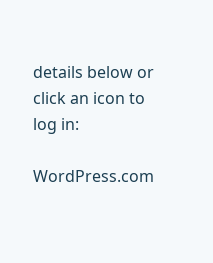details below or click an icon to log in:

WordPress.com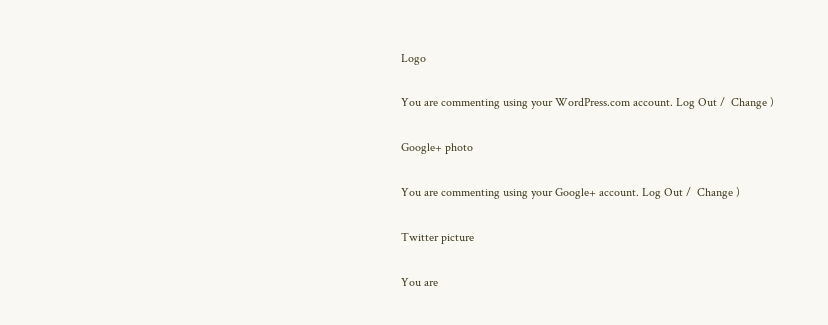Logo

You are commenting using your WordPress.com account. Log Out /  Change )

Google+ photo

You are commenting using your Google+ account. Log Out /  Change )

Twitter picture

You are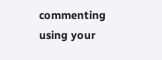commenting using your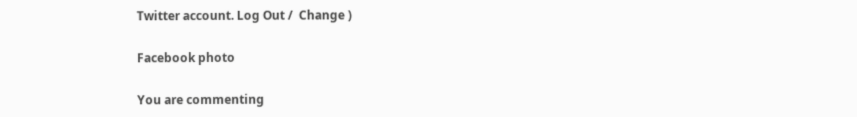Twitter account. Log Out /  Change )

Facebook photo

You are commenting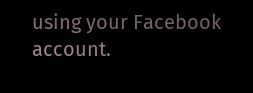using your Facebook account.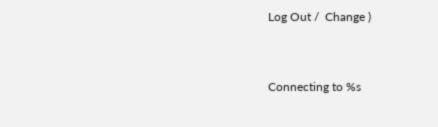Log Out /  Change )


Connecting to %s